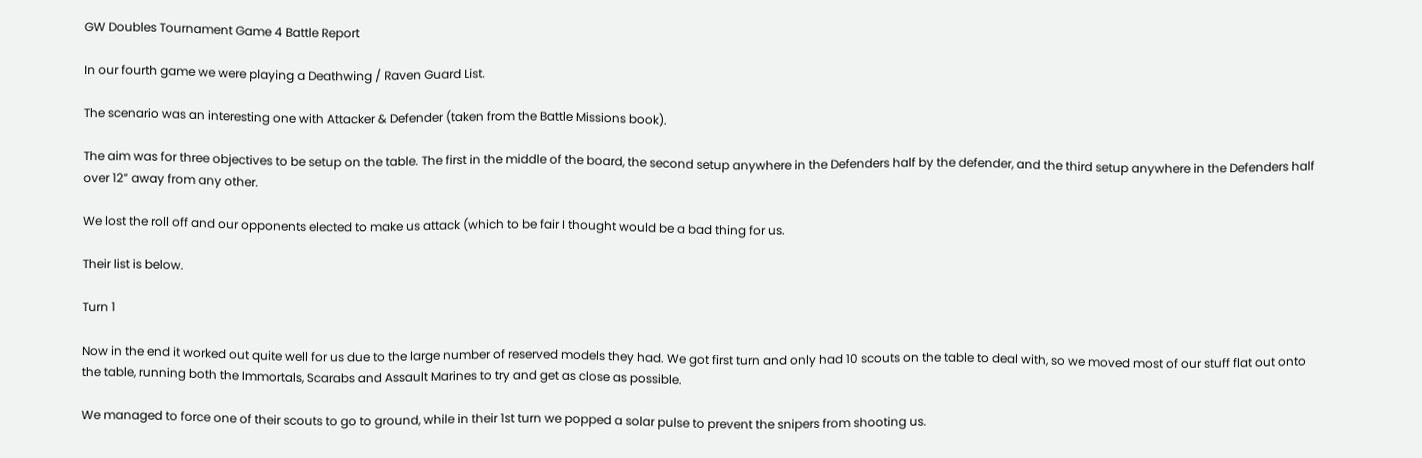GW Doubles Tournament Game 4 Battle Report

In our fourth game we were playing a Deathwing / Raven Guard List.

The scenario was an interesting one with Attacker & Defender (taken from the Battle Missions book).

The aim was for three objectives to be setup on the table. The first in the middle of the board, the second setup anywhere in the Defenders half by the defender, and the third setup anywhere in the Defenders half over 12” away from any other.

We lost the roll off and our opponents elected to make us attack (which to be fair I thought would be a bad thing for us.

Their list is below.

Turn 1

Now in the end it worked out quite well for us due to the large number of reserved models they had. We got first turn and only had 10 scouts on the table to deal with, so we moved most of our stuff flat out onto the table, running both the Immortals, Scarabs and Assault Marines to try and get as close as possible.

We managed to force one of their scouts to go to ground, while in their 1st turn we popped a solar pulse to prevent the snipers from shooting us.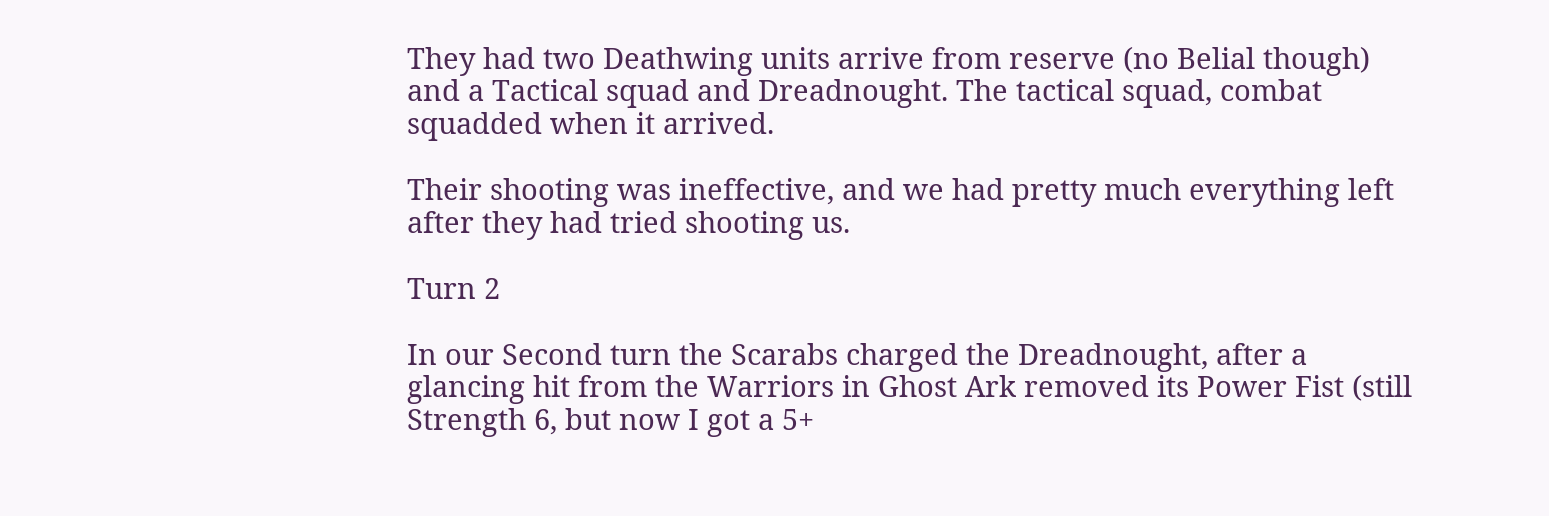They had two Deathwing units arrive from reserve (no Belial though) and a Tactical squad and Dreadnought. The tactical squad, combat squadded when it arrived.

Their shooting was ineffective, and we had pretty much everything left after they had tried shooting us.

Turn 2

In our Second turn the Scarabs charged the Dreadnought, after a glancing hit from the Warriors in Ghost Ark removed its Power Fist (still Strength 6, but now I got a 5+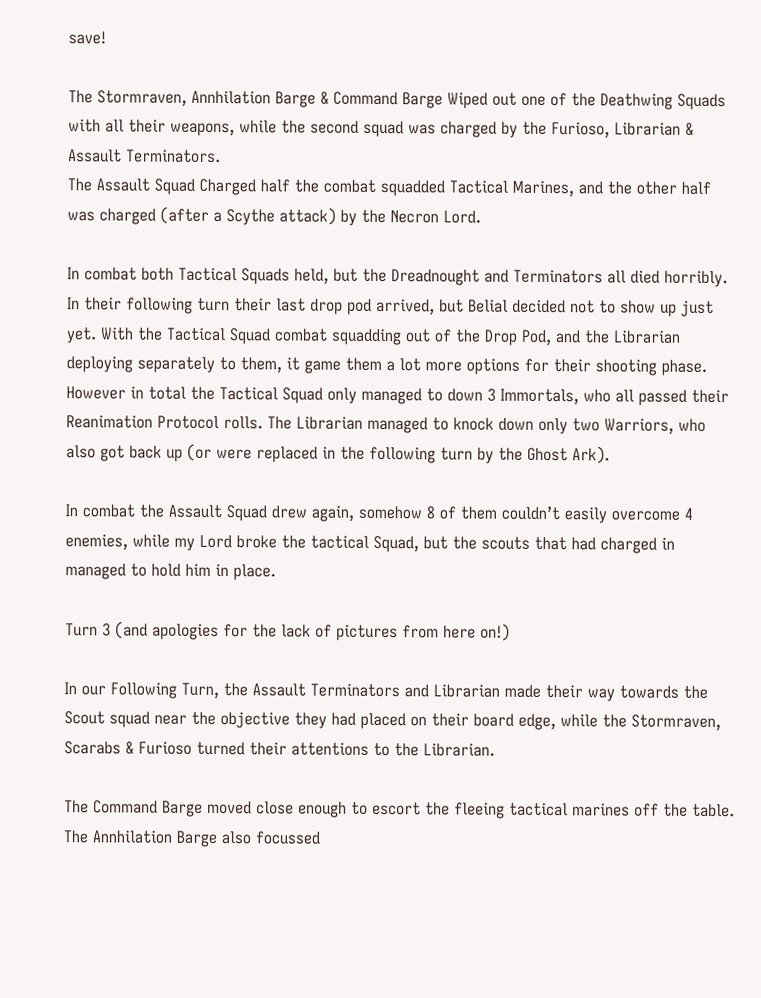save!

The Stormraven, Annhilation Barge & Command Barge Wiped out one of the Deathwing Squads with all their weapons, while the second squad was charged by the Furioso, Librarian & Assault Terminators.
The Assault Squad Charged half the combat squadded Tactical Marines, and the other half was charged (after a Scythe attack) by the Necron Lord.

In combat both Tactical Squads held, but the Dreadnought and Terminators all died horribly.
In their following turn their last drop pod arrived, but Belial decided not to show up just yet. With the Tactical Squad combat squadding out of the Drop Pod, and the Librarian deploying separately to them, it game them a lot more options for their shooting phase. However in total the Tactical Squad only managed to down 3 Immortals, who all passed their Reanimation Protocol rolls. The Librarian managed to knock down only two Warriors, who also got back up (or were replaced in the following turn by the Ghost Ark).

In combat the Assault Squad drew again, somehow 8 of them couldn’t easily overcome 4 enemies, while my Lord broke the tactical Squad, but the scouts that had charged in managed to hold him in place.

Turn 3 (and apologies for the lack of pictures from here on!)

In our Following Turn, the Assault Terminators and Librarian made their way towards the Scout squad near the objective they had placed on their board edge, while the Stormraven, Scarabs & Furioso turned their attentions to the Librarian.

The Command Barge moved close enough to escort the fleeing tactical marines off the table.
The Annhilation Barge also focussed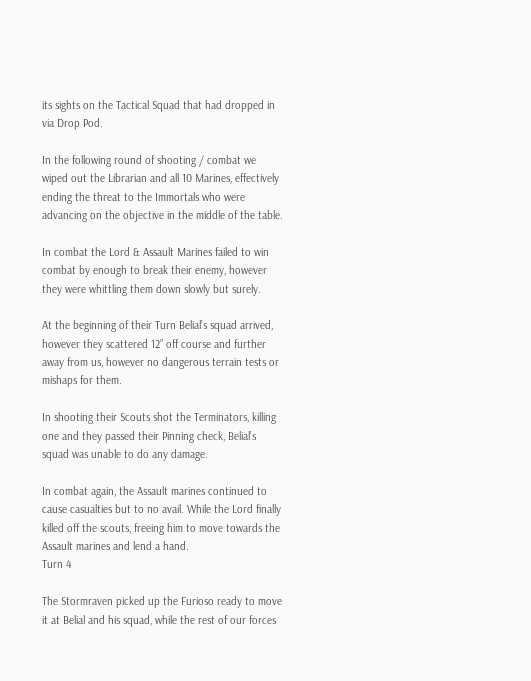its sights on the Tactical Squad that had dropped in via Drop Pod.

In the following round of shooting / combat we wiped out the Librarian and all 10 Marines, effectively ending the threat to the Immortals who were advancing on the objective in the middle of the table.

In combat the Lord & Assault Marines failed to win combat by enough to break their enemy, however they were whittling them down slowly but surely.

At the beginning of their Turn Belial’s squad arrived, however they scattered 12” off course and further away from us, however no dangerous terrain tests or mishaps for them.

In shooting their Scouts shot the Terminators, killing one and they passed their Pinning check, Belial’s squad was unable to do any damage.

In combat again, the Assault marines continued to cause casualties but to no avail. While the Lord finally killed off the scouts, freeing him to move towards the Assault marines and lend a hand.
Turn 4

The Stormraven picked up the Furioso ready to move it at Belial and his squad, while the rest of our forces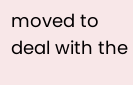moved to deal with the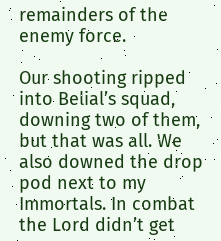remainders of the enemy force.

Our shooting ripped into Belial’s squad, downing two of them, but that was all. We also downed the drop pod next to my Immortals. In combat the Lord didn’t get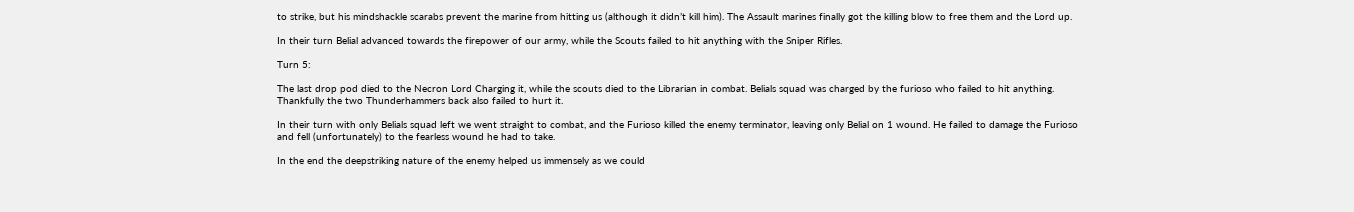to strike, but his mindshackle scarabs prevent the marine from hitting us (although it didn’t kill him). The Assault marines finally got the killing blow to free them and the Lord up.

In their turn Belial advanced towards the firepower of our army, while the Scouts failed to hit anything with the Sniper Rifles.

Turn 5:

The last drop pod died to the Necron Lord Charging it, while the scouts died to the Librarian in combat. Belials squad was charged by the furioso who failed to hit anything. Thankfully the two Thunderhammers back also failed to hurt it.

In their turn with only Belials squad left we went straight to combat, and the Furioso killed the enemy terminator, leaving only Belial on 1 wound. He failed to damage the Furioso and fell (unfortunately) to the fearless wound he had to take.

In the end the deepstriking nature of the enemy helped us immensely as we could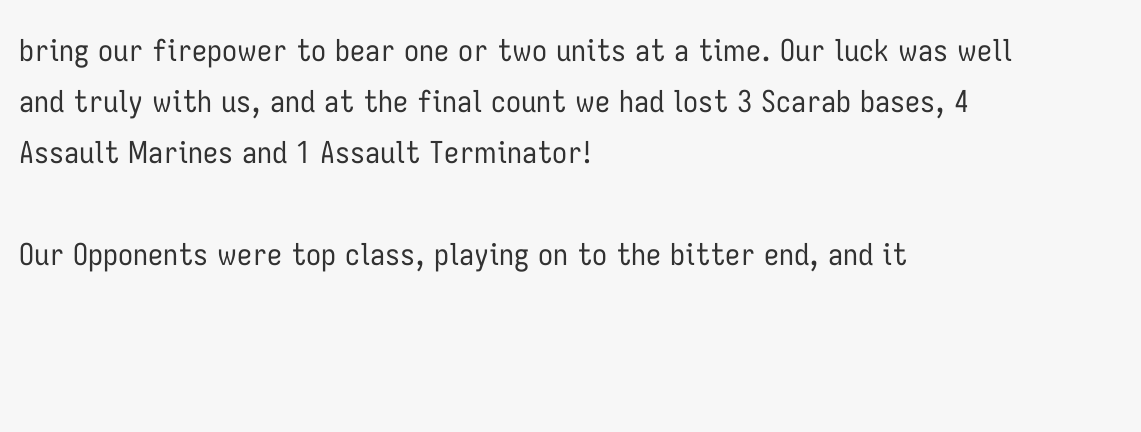bring our firepower to bear one or two units at a time. Our luck was well and truly with us, and at the final count we had lost 3 Scarab bases, 4 Assault Marines and 1 Assault Terminator!

Our Opponents were top class, playing on to the bitter end, and it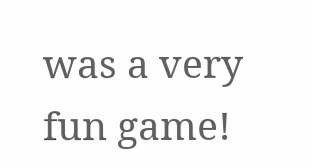was a very fun game!